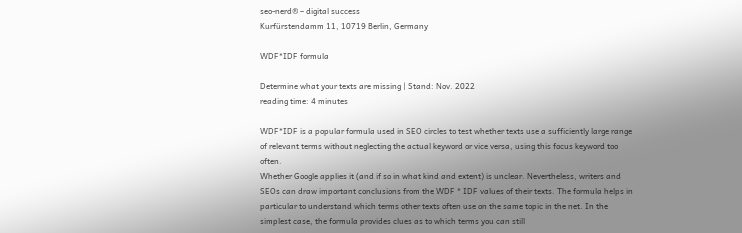seo-nerd® – digital success
Kurfürstendamm 11, 10719 Berlin, Germany

WDF*IDF formula

Determine what your texts are missing | Stand: Nov. 2022
reading time: 4 minutes

WDF*IDF is a popular formula used in SEO circles to test whether texts use a sufficiently large range of relevant terms without neglecting the actual keyword or vice versa, using this focus keyword too often.
Whether Google applies it (and if so in what kind and extent) is unclear. Nevertheless, writers and SEOs can draw important conclusions from the WDF * IDF values of their texts. The formula helps in particular to understand which terms other texts often use on the same topic in the net. In the simplest case, the formula provides clues as to which terms you can still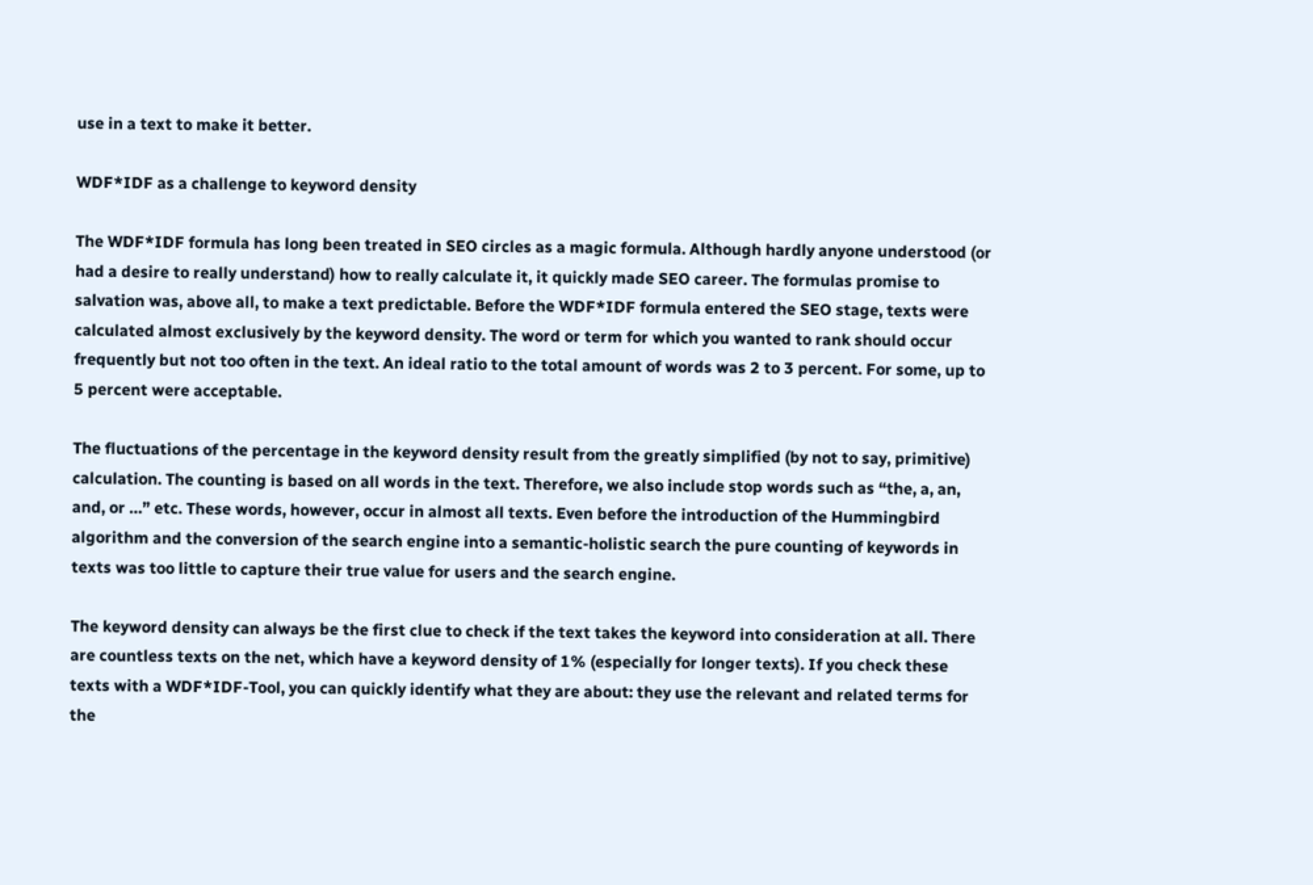use in a text to make it better.

WDF*IDF as a challenge to keyword density

The WDF*IDF formula has long been treated in SEO circles as a magic formula. Although hardly anyone understood (or had a desire to really understand) how to really calculate it, it quickly made SEO career. The formulas promise to salvation was, above all, to make a text predictable. Before the WDF*IDF formula entered the SEO stage, texts were calculated almost exclusively by the keyword density. The word or term for which you wanted to rank should occur frequently but not too often in the text. An ideal ratio to the total amount of words was 2 to 3 percent. For some, up to 5 percent were acceptable.

The fluctuations of the percentage in the keyword density result from the greatly simplified (by not to say, primitive) calculation. The counting is based on all words in the text. Therefore, we also include stop words such as “the, a, an, and, or …” etc. These words, however, occur in almost all texts. Even before the introduction of the Hummingbird algorithm and the conversion of the search engine into a semantic-holistic search the pure counting of keywords in texts was too little to capture their true value for users and the search engine.

The keyword density can always be the first clue to check if the text takes the keyword into consideration at all. There are countless texts on the net, which have a keyword density of 1% (especially for longer texts). If you check these texts with a WDF*IDF-Tool, you can quickly identify what they are about: they use the relevant and related terms for the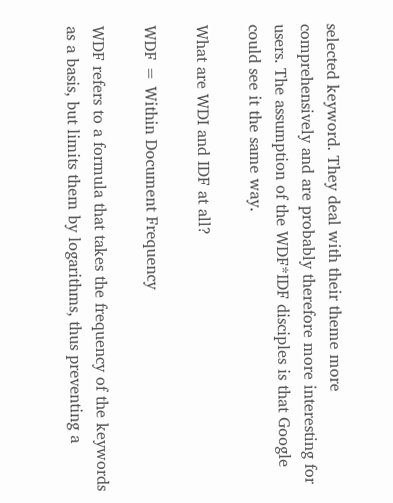selected keyword. They deal with their theme more comprehensively and are probably therefore more interesting for users. The assumption of the WDF*IDF disciples is that Google could see it the same way.

What are WDI and IDF at all?

WDF = Within Document Frequency

WDF refers to a formula that takes the frequency of the keywords as a basis, but limits them by logarithms, thus preventing a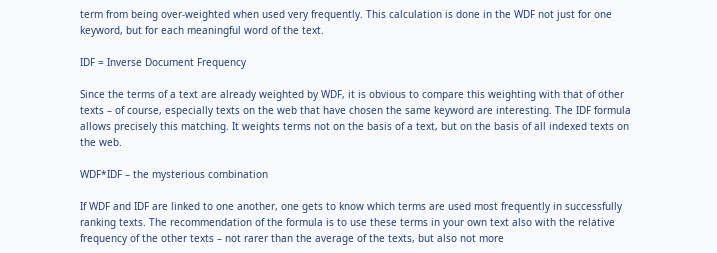term from being over-weighted when used very frequently. This calculation is done in the WDF not just for one keyword, but for each meaningful word of the text.

IDF = Inverse Document Frequency

Since the terms of a text are already weighted by WDF, it is obvious to compare this weighting with that of other texts – of course, especially texts on the web that have chosen the same keyword are interesting. The IDF formula allows precisely this matching. It weights terms not on the basis of a text, but on the basis of all indexed texts on the web.

WDF*IDF – the mysterious combination

If WDF and IDF are linked to one another, one gets to know which terms are used most frequently in successfully ranking texts. The recommendation of the formula is to use these terms in your own text also with the relative frequency of the other texts – not rarer than the average of the texts, but also not more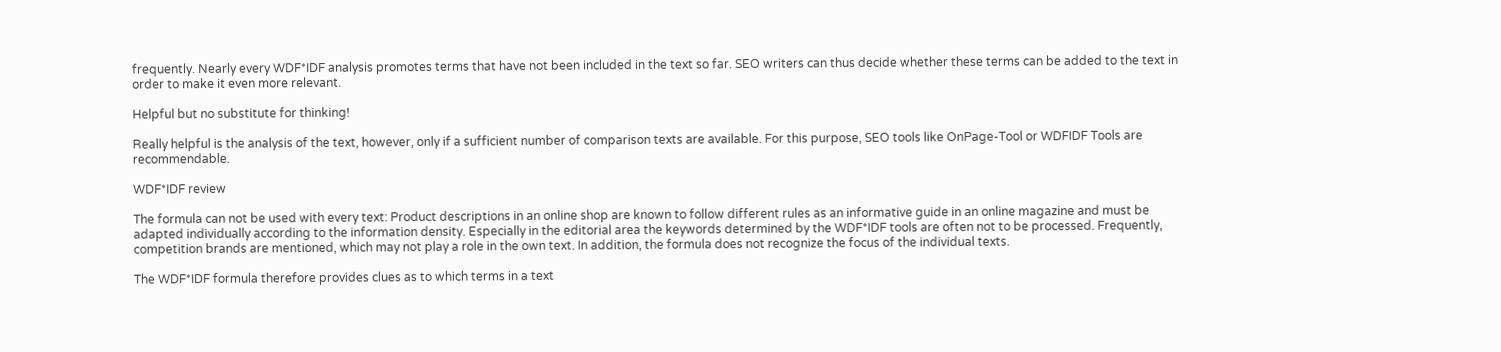frequently. Nearly every WDF*IDF analysis promotes terms that have not been included in the text so far. SEO writers can thus decide whether these terms can be added to the text in order to make it even more relevant.

Helpful but no substitute for thinking!

Really helpful is the analysis of the text, however, only if a sufficient number of comparison texts are available. For this purpose, SEO tools like OnPage-Tool or WDFIDF Tools are recommendable.

WDF*IDF review

The formula can not be used with every text: Product descriptions in an online shop are known to follow different rules as an informative guide in an online magazine and must be adapted individually according to the information density. Especially in the editorial area the keywords determined by the WDF*IDF tools are often not to be processed. Frequently, competition brands are mentioned, which may not play a role in the own text. In addition, the formula does not recognize the focus of the individual texts.

The WDF*IDF formula therefore provides clues as to which terms in a text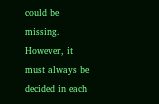could be missing. However, it must always be decided in each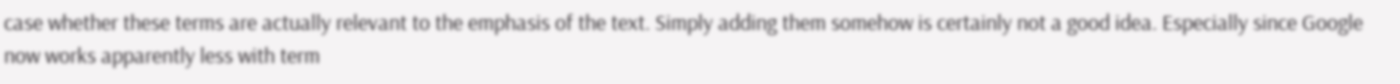case whether these terms are actually relevant to the emphasis of the text. Simply adding them somehow is certainly not a good idea. Especially since Google now works apparently less with term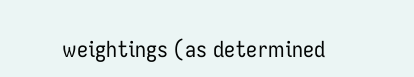weightings (as determined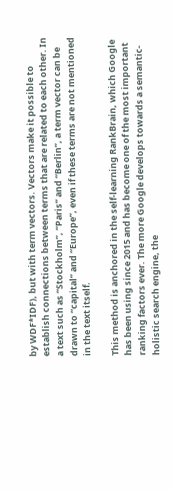by WDF*IDF), but with term vectors. Vectors make it possible to establish connections between terms that are related to each other. In a text such as “Stockholm”, “Paris” and “Berlin”, a term vector can be drawn to “capital” and “Europe”, even if these terms are not mentioned in the text itself.

This method is anchored in the self-learning RankBrain, which Google has been using since 2015 and has become one of the most important ranking factors ever. The more Google develops towards a semantic-holistic search engine, the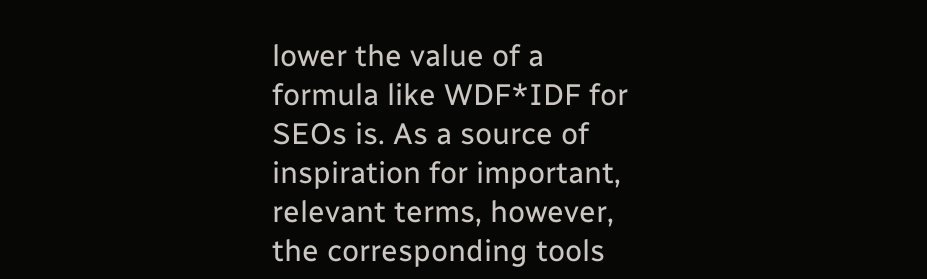lower the value of a formula like WDF*IDF for SEOs is. As a source of inspiration for important, relevant terms, however, the corresponding tools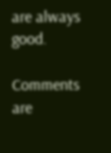are always good.

Comments are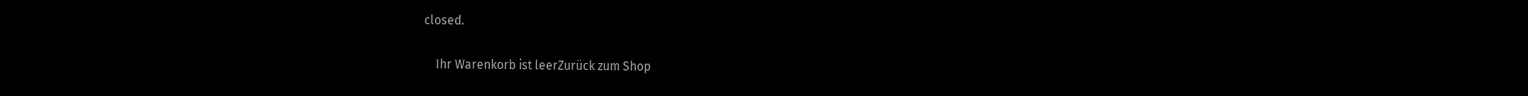closed.

    Ihr Warenkorb ist leerZurück zum Shop